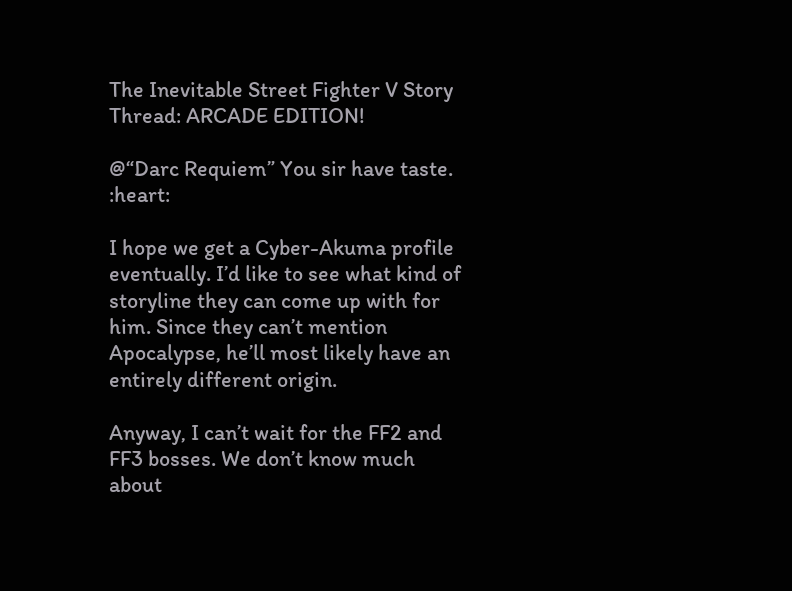The Inevitable Street Fighter V Story Thread: ARCADE EDITION!

@“Darc Requiem” You sir have taste. :heart:

I hope we get a Cyber-Akuma profile eventually. I’d like to see what kind of storyline they can come up with for him. Since they can’t mention Apocalypse, he’ll most likely have an entirely different origin.

Anyway, I can’t wait for the FF2 and FF3 bosses. We don’t know much about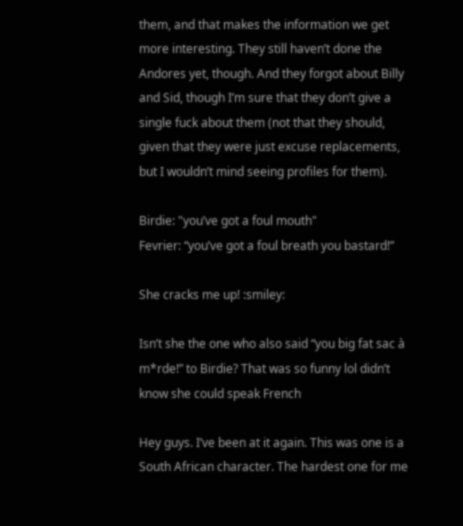them, and that makes the information we get more interesting. They still haven’t done the Andores yet, though. And they forgot about Billy and Sid, though I’m sure that they don’t give a single fuck about them (not that they should, given that they were just excuse replacements, but I wouldn’t mind seeing profiles for them).

Birdie: "you’ve got a foul mouth"
Fevrier: “you’ve got a foul breath you bastard!”

She cracks me up! :smiley:

Isn’t she the one who also said “you big fat sac à m*rde!” to Birdie? That was so funny lol didn’t know she could speak French

Hey guys. I’ve been at it again. This was one is a South African character. The hardest one for me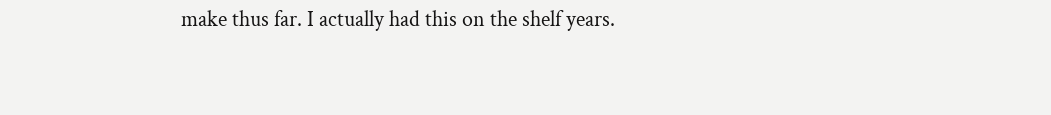make thus far. I actually had this on the shelf years.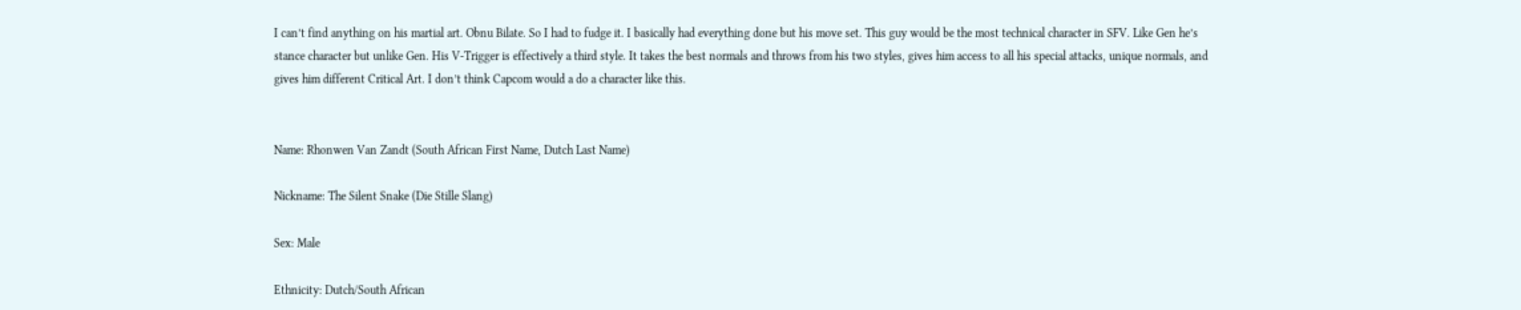I can’t find anything on his martial art. Obnu Bilate. So I had to fudge it. I basically had everything done but his move set. This guy would be the most technical character in SFV. Like Gen he’s stance character but unlike Gen. His V-Trigger is effectively a third style. It takes the best normals and throws from his two styles, gives him access to all his special attacks, unique normals, and gives him different Critical Art. I don’t think Capcom would a do a character like this.


Name: Rhonwen Van Zandt (South African First Name, Dutch Last Name)

Nickname: The Silent Snake (Die Stille Slang)

Sex: Male

Ethnicity: Dutch/South African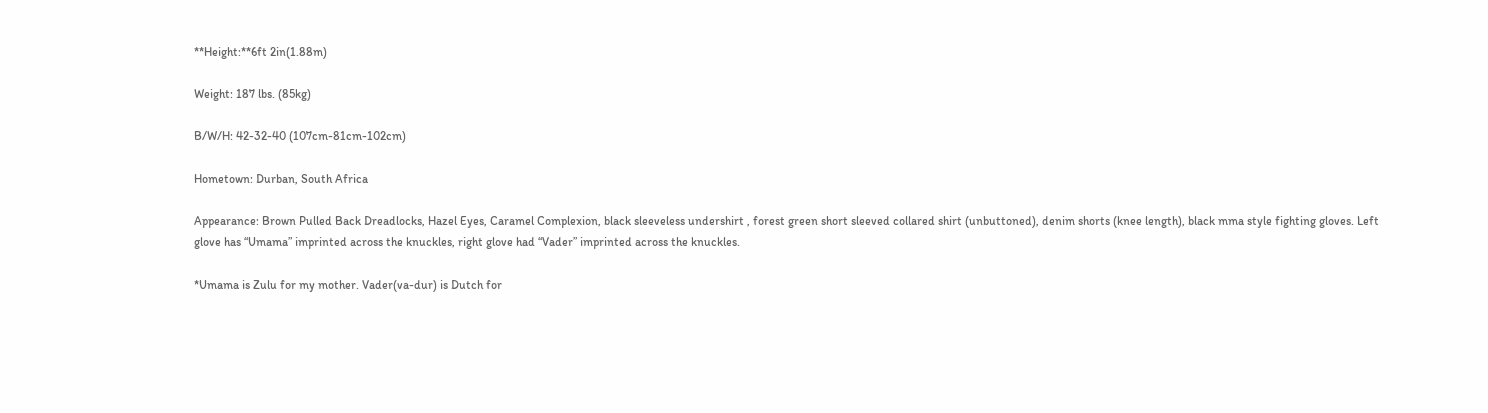**Height:**6ft 2in(1.88m)

Weight: 187 lbs. (85kg)

B/W/H: 42-32-40 (107cm-81cm-102cm)

Hometown: Durban, South Africa

Appearance: Brown Pulled Back Dreadlocks, Hazel Eyes, Caramel Complexion, black sleeveless undershirt , forest green short sleeved collared shirt (unbuttoned), denim shorts (knee length), black mma style fighting gloves. Left glove has “Umama” imprinted across the knuckles, right glove had “Vader” imprinted across the knuckles.

*Umama is Zulu for my mother. Vader(va-dur) is Dutch for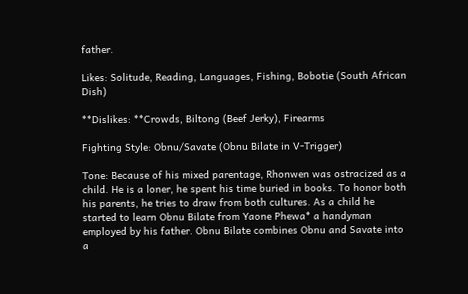father.

Likes: Solitude, Reading, Languages, Fishing, Bobotie (South African Dish)

**Dislikes: **Crowds, Biltong (Beef Jerky), Firearms

Fighting Style: Obnu/Savate (Obnu Bilate in V-Trigger)

Tone: Because of his mixed parentage, Rhonwen was ostracized as a child. He is a loner, he spent his time buried in books. To honor both his parents, he tries to draw from both cultures. As a child he started to learn Obnu Bilate from Yaone Phewa* a handyman employed by his father. Obnu Bilate combines Obnu and Savate into a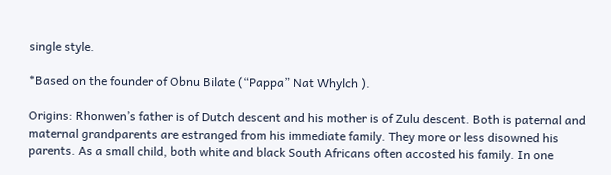single style.

*Based on the founder of Obnu Bilate (“Pappa” Nat Whylch ).

Origins: Rhonwen’s father is of Dutch descent and his mother is of Zulu descent. Both is paternal and maternal grandparents are estranged from his immediate family. They more or less disowned his parents. As a small child, both white and black South Africans often accosted his family. In one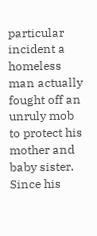particular incident a homeless man actually fought off an unruly mob to protect his mother and baby sister. Since his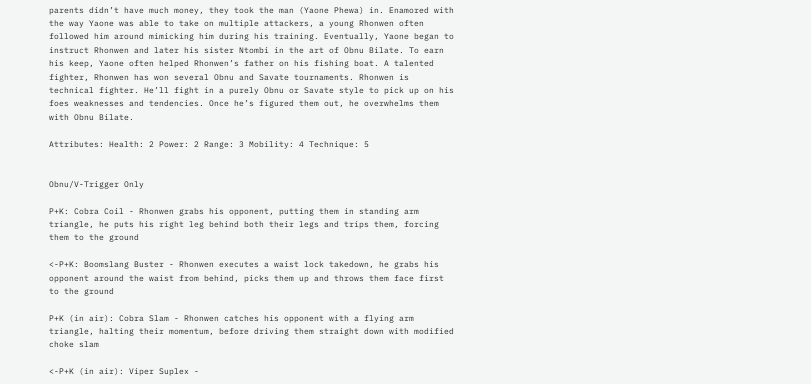parents didn’t have much money, they took the man (Yaone Phewa) in. Enamored with the way Yaone was able to take on multiple attackers, a young Rhonwen often followed him around mimicking him during his training. Eventually, Yaone began to instruct Rhonwen and later his sister Ntombi in the art of Obnu Bilate. To earn his keep, Yaone often helped Rhonwen’s father on his fishing boat. A talented fighter, Rhonwen has won several Obnu and Savate tournaments. Rhonwen is technical fighter. He’ll fight in a purely Obnu or Savate style to pick up on his foes weaknesses and tendencies. Once he’s figured them out, he overwhelms them with Obnu Bilate.

Attributes: Health: 2 Power: 2 Range: 3 Mobility: 4 Technique: 5


Obnu/V-Trigger Only

P+K: Cobra Coil - Rhonwen grabs his opponent, putting them in standing arm triangle, he puts his right leg behind both their legs and trips them, forcing them to the ground

<-P+K: Boomslang Buster - Rhonwen executes a waist lock takedown, he grabs his opponent around the waist from behind, picks them up and throws them face first to the ground

P+K (in air): Cobra Slam - Rhonwen catches his opponent with a flying arm triangle, halting their momentum, before driving them straight down with modified choke slam

<-P+K (in air): Viper Suplex -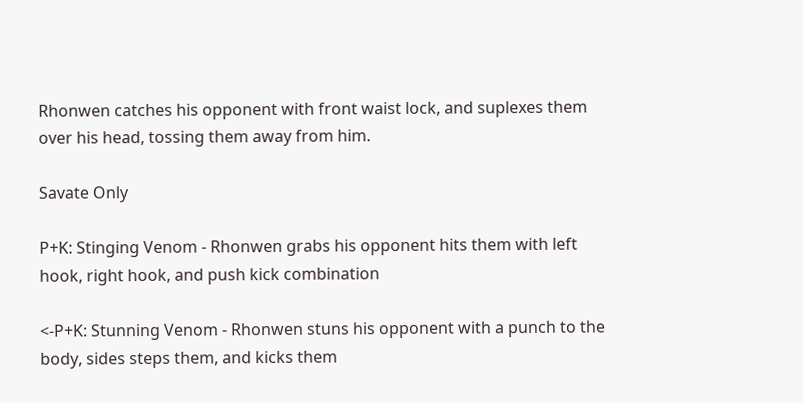Rhonwen catches his opponent with front waist lock, and suplexes them over his head, tossing them away from him.

Savate Only

P+K: Stinging Venom - Rhonwen grabs his opponent hits them with left hook, right hook, and push kick combination

<-P+K: Stunning Venom - Rhonwen stuns his opponent with a punch to the body, sides steps them, and kicks them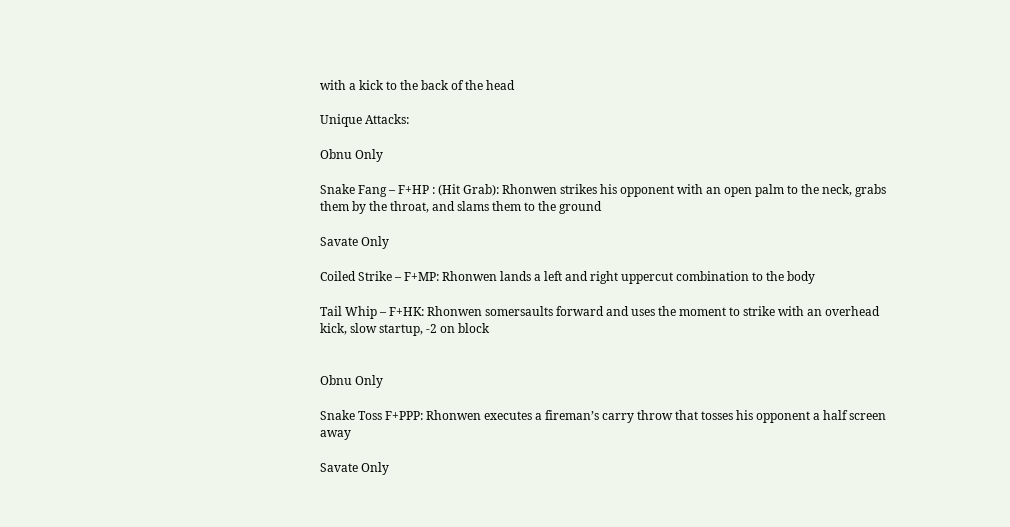with a kick to the back of the head

Unique Attacks:

Obnu Only

Snake Fang – F+HP : (Hit Grab): Rhonwen strikes his opponent with an open palm to the neck, grabs them by the throat, and slams them to the ground

Savate Only

Coiled Strike – F+MP: Rhonwen lands a left and right uppercut combination to the body

Tail Whip – F+HK: Rhonwen somersaults forward and uses the moment to strike with an overhead kick, slow startup, -2 on block


Obnu Only

Snake Toss F+PPP: Rhonwen executes a fireman’s carry throw that tosses his opponent a half screen away

Savate Only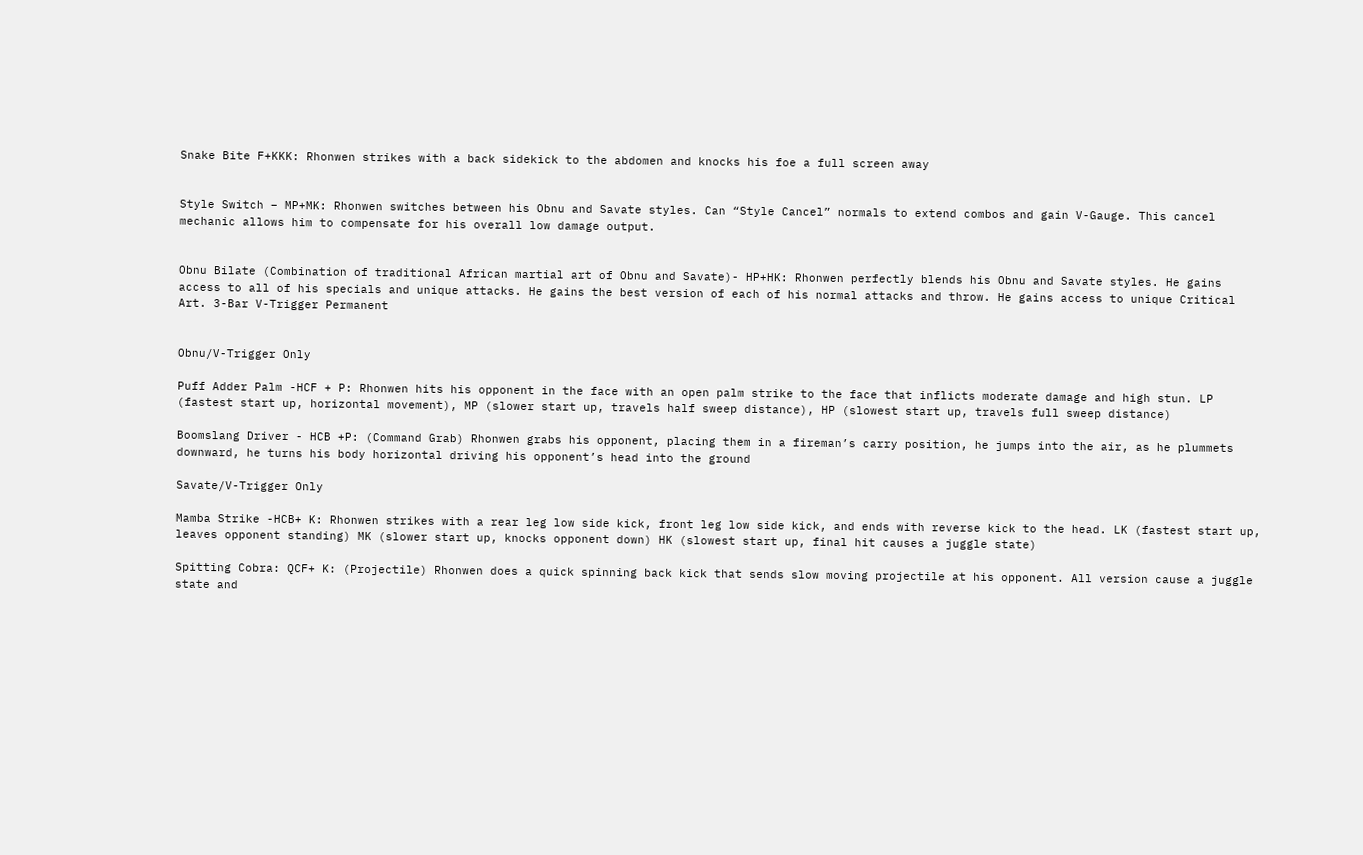Snake Bite F+KKK: Rhonwen strikes with a back sidekick to the abdomen and knocks his foe a full screen away


Style Switch – MP+MK: Rhonwen switches between his Obnu and Savate styles. Can “Style Cancel” normals to extend combos and gain V-Gauge. This cancel mechanic allows him to compensate for his overall low damage output.


Obnu Bilate (Combination of traditional African martial art of Obnu and Savate)- HP+HK: Rhonwen perfectly blends his Obnu and Savate styles. He gains access to all of his specials and unique attacks. He gains the best version of each of his normal attacks and throw. He gains access to unique Critical Art. 3-Bar V-Trigger Permanent


Obnu/V-Trigger Only

Puff Adder Palm -HCF + P: Rhonwen hits his opponent in the face with an open palm strike to the face that inflicts moderate damage and high stun. LP (fastest start up, horizontal movement), MP (slower start up, travels half sweep distance), HP (slowest start up, travels full sweep distance)

Boomslang Driver - HCB +P: (Command Grab) Rhonwen grabs his opponent, placing them in a fireman’s carry position, he jumps into the air, as he plummets downward, he turns his body horizontal driving his opponent’s head into the ground

Savate/V-Trigger Only

Mamba Strike -HCB+ K: Rhonwen strikes with a rear leg low side kick, front leg low side kick, and ends with reverse kick to the head. LK (fastest start up, leaves opponent standing) MK (slower start up, knocks opponent down) HK (slowest start up, final hit causes a juggle state)

Spitting Cobra: QCF+ K: (Projectile) Rhonwen does a quick spinning back kick that sends slow moving projectile at his opponent. All version cause a juggle state and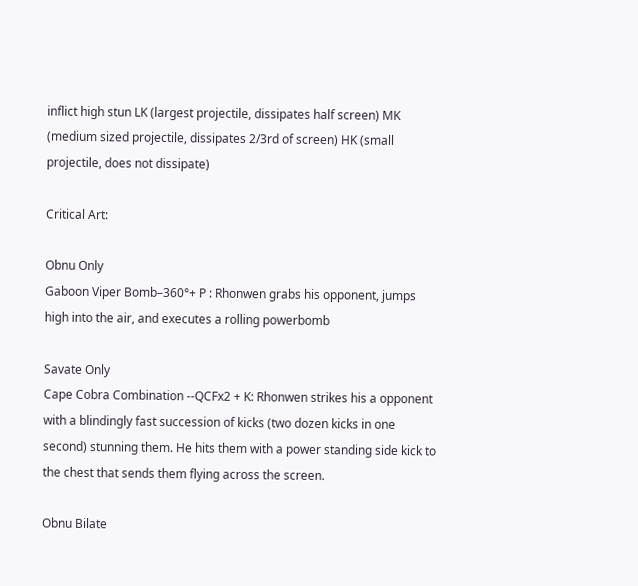inflict high stun LK (largest projectile, dissipates half screen) MK (medium sized projectile, dissipates 2/3rd of screen) HK (small projectile, does not dissipate)

Critical Art:

Obnu Only
Gaboon Viper Bomb–360°+ P : Rhonwen grabs his opponent, jumps high into the air, and executes a rolling powerbomb

Savate Only
Cape Cobra Combination --QCFx2 + K: Rhonwen strikes his a opponent with a blindingly fast succession of kicks (two dozen kicks in one second) stunning them. He hits them with a power standing side kick to the chest that sends them flying across the screen.

Obnu Bilate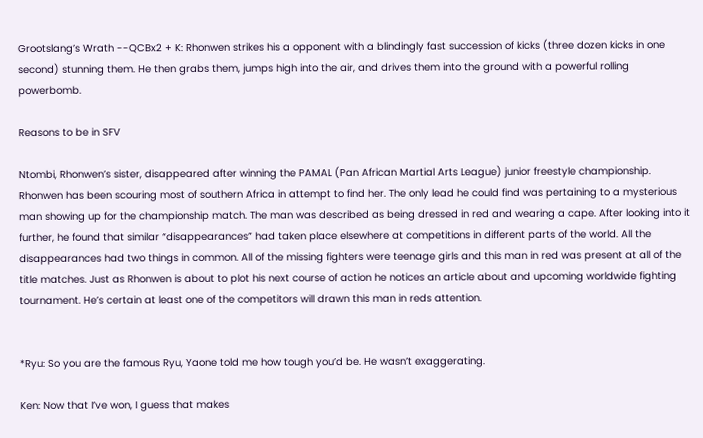Grootslang’s Wrath --QCBx2 + K: Rhonwen strikes his a opponent with a blindingly fast succession of kicks (three dozen kicks in one second) stunning them. He then grabs them, jumps high into the air, and drives them into the ground with a powerful rolling powerbomb.

Reasons to be in SFV

Ntombi, Rhonwen’s sister, disappeared after winning the PAMAL (Pan African Martial Arts League) junior freestyle championship. Rhonwen has been scouring most of southern Africa in attempt to find her. The only lead he could find was pertaining to a mysterious man showing up for the championship match. The man was described as being dressed in red and wearing a cape. After looking into it further, he found that similar “disappearances” had taken place elsewhere at competitions in different parts of the world. All the disappearances had two things in common. All of the missing fighters were teenage girls and this man in red was present at all of the title matches. Just as Rhonwen is about to plot his next course of action he notices an article about and upcoming worldwide fighting tournament. He’s certain at least one of the competitors will drawn this man in reds attention.


*Ryu: So you are the famous Ryu, Yaone told me how tough you’d be. He wasn’t exaggerating.

Ken: Now that I’ve won, I guess that makes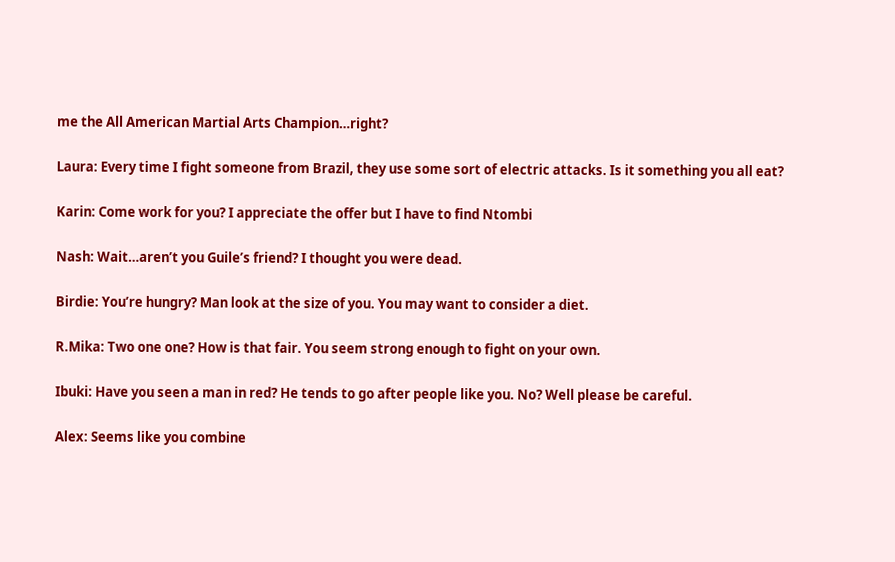me the All American Martial Arts Champion…right?

Laura: Every time I fight someone from Brazil, they use some sort of electric attacks. Is it something you all eat?

Karin: Come work for you? I appreciate the offer but I have to find Ntombi

Nash: Wait…aren’t you Guile’s friend? I thought you were dead.

Birdie: You’re hungry? Man look at the size of you. You may want to consider a diet.

R.Mika: Two one one? How is that fair. You seem strong enough to fight on your own.

Ibuki: Have you seen a man in red? He tends to go after people like you. No? Well please be careful.

Alex: Seems like you combine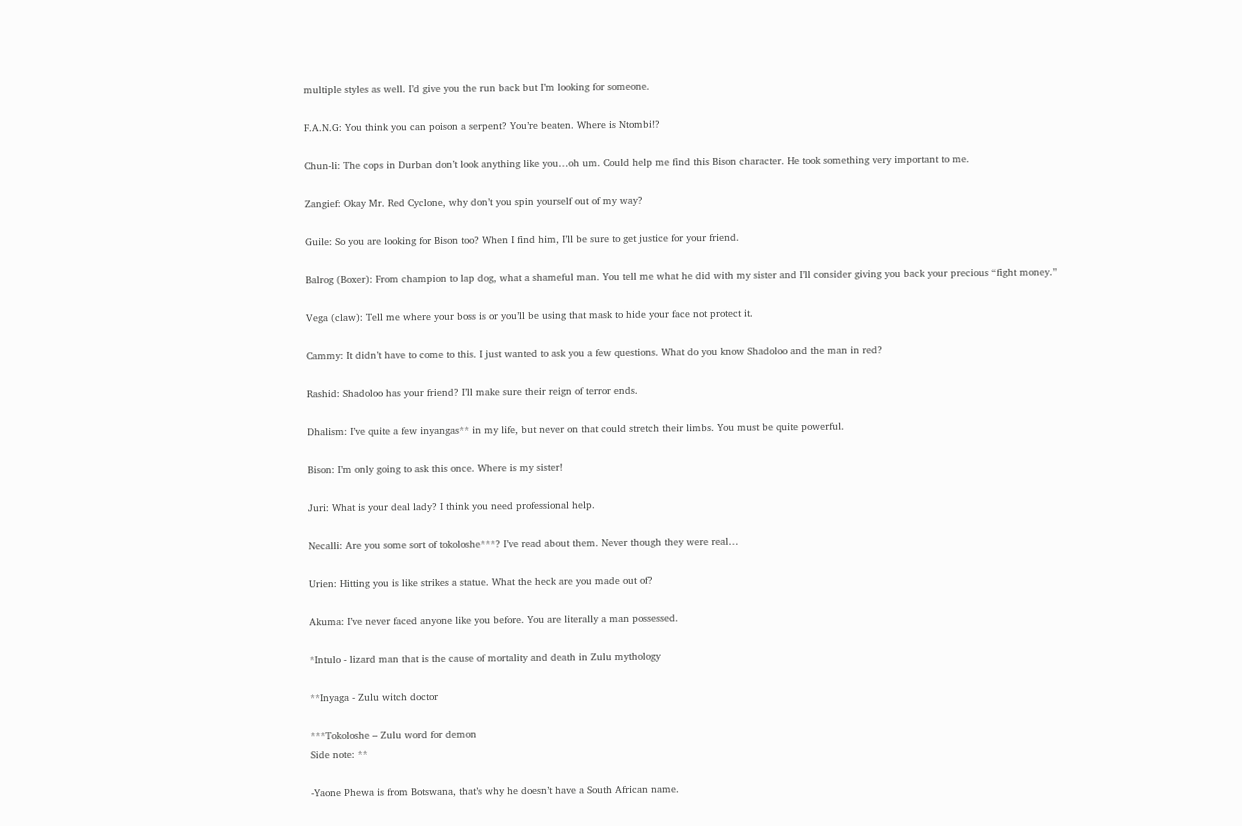multiple styles as well. I’d give you the run back but I’m looking for someone.

F.A.N.G: You think you can poison a serpent? You’re beaten. Where is Ntombi!?

Chun-li: The cops in Durban don’t look anything like you…oh um. Could help me find this Bison character. He took something very important to me.

Zangief: Okay Mr. Red Cyclone, why don’t you spin yourself out of my way?

Guile: So you are looking for Bison too? When I find him, I’ll be sure to get justice for your friend.

Balrog (Boxer): From champion to lap dog, what a shameful man. You tell me what he did with my sister and I’ll consider giving you back your precious “fight money.”

Vega (claw): Tell me where your boss is or you’ll be using that mask to hide your face not protect it.

Cammy: It didn’t have to come to this. I just wanted to ask you a few questions. What do you know Shadoloo and the man in red?

Rashid: Shadoloo has your friend? I’ll make sure their reign of terror ends.

Dhalism: I’ve quite a few inyangas** in my life, but never on that could stretch their limbs. You must be quite powerful.

Bison: I’m only going to ask this once. Where is my sister!

Juri: What is your deal lady? I think you need professional help.

Necalli: Are you some sort of tokoloshe***? I’ve read about them. Never though they were real…

Urien: Hitting you is like strikes a statue. What the heck are you made out of?

Akuma: I’ve never faced anyone like you before. You are literally a man possessed.

*Intulo - lizard man that is the cause of mortality and death in Zulu mythology

**Inyaga - Zulu witch doctor

***Tokoloshe – Zulu word for demon
Side note: **

-Yaone Phewa is from Botswana, that’s why he doesn’t have a South African name.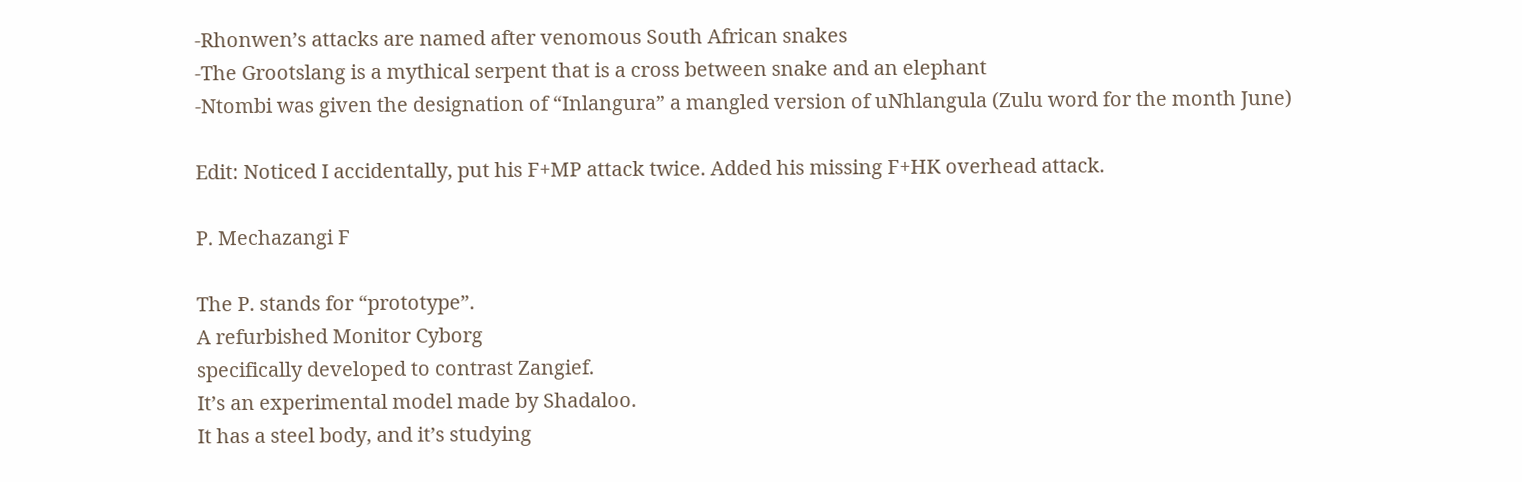-Rhonwen’s attacks are named after venomous South African snakes
-The Grootslang is a mythical serpent that is a cross between snake and an elephant
-Ntombi was given the designation of “Inlangura” a mangled version of uNhlangula (Zulu word for the month June)

Edit: Noticed I accidentally, put his F+MP attack twice. Added his missing F+HK overhead attack.

P. Mechazangi F

The P. stands for “prototype”.
A refurbished Monitor Cyborg
specifically developed to contrast Zangief.
It’s an experimental model made by Shadaloo.
It has a steel body, and it’s studying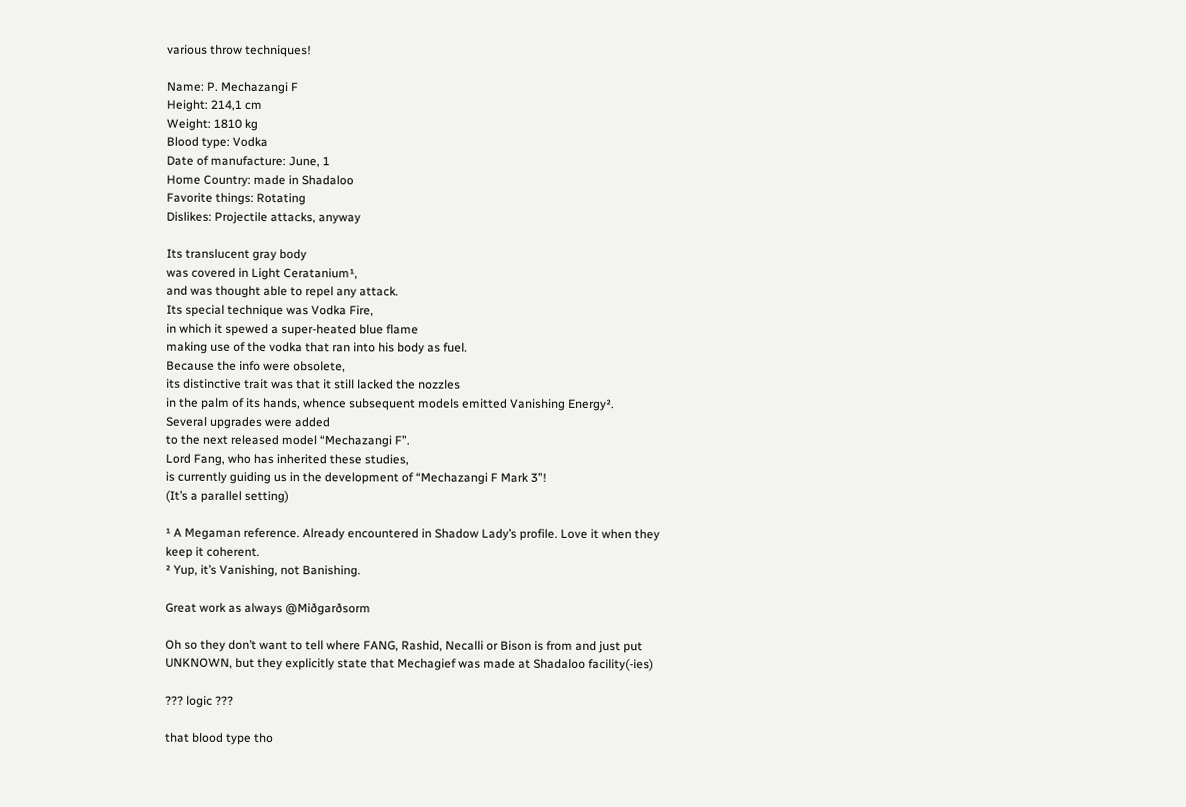various throw techniques!

Name: P. Mechazangi F
Height: 214,1 cm
Weight: 1810 kg
Blood type: Vodka
Date of manufacture: June, 1
Home Country: made in Shadaloo
Favorite things: Rotating
Dislikes: Projectile attacks, anyway

Its translucent gray body
was covered in Light Ceratanium¹,
and was thought able to repel any attack.
Its special technique was Vodka Fire,
in which it spewed a super-heated blue flame
making use of the vodka that ran into his body as fuel.
Because the info were obsolete,
its distinctive trait was that it still lacked the nozzles
in the palm of its hands, whence subsequent models emitted Vanishing Energy².
Several upgrades were added
to the next released model “Mechazangi F”.
Lord Fang, who has inherited these studies,
is currently guiding us in the development of “Mechazangi F Mark 3”!
(It’s a parallel setting)

¹ A Megaman reference. Already encountered in Shadow Lady’s profile. Love it when they keep it coherent.
² Yup, it’s Vanishing, not Banishing.

Great work as always @Miðgarðsorm

Oh so they don’t want to tell where FANG, Rashid, Necalli or Bison is from and just put UNKNOWN, but they explicitly state that Mechagief was made at Shadaloo facility(-ies)

??? logic ???

that blood type tho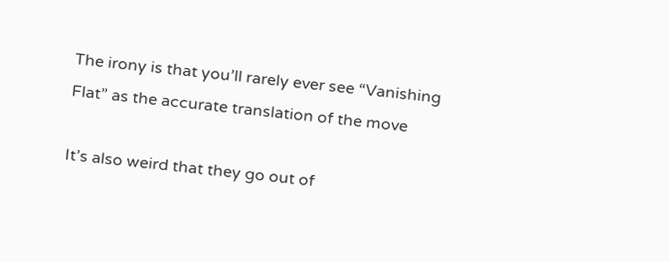The irony is that you’ll rarely ever see “Vanishing Flat” as the accurate translation of the move

It’s also weird that they go out of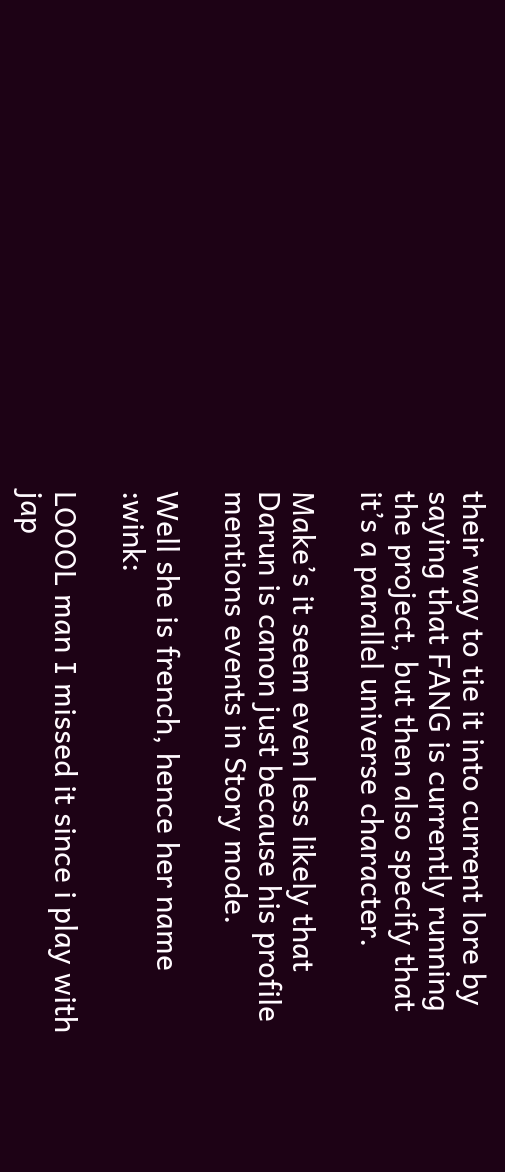their way to tie it into current lore by saying that FANG is currently running the project, but then also specify that it’s a parallel universe character.

Make’s it seem even less likely that Darun is canon just because his profile mentions events in Story mode.

Well she is french, hence her name :wink:

LOOOL man I missed it since i play with jap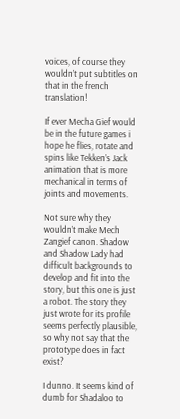voices, of course they wouldn’t put subtitles on that in the french translation!

If ever Mecha Gief would be in the future games i hope he flies, rotate and spins like Tekken’s Jack animation that is more mechanical in terms of joints and movements.

Not sure why they wouldn’t make Mech Zangief canon. Shadow and Shadow Lady had difficult backgrounds to develop and fit into the story, but this one is just a robot. The story they just wrote for its profile seems perfectly plausible, so why not say that the prototype does in fact exist?

I dunno. It seems kind of dumb for Shadaloo to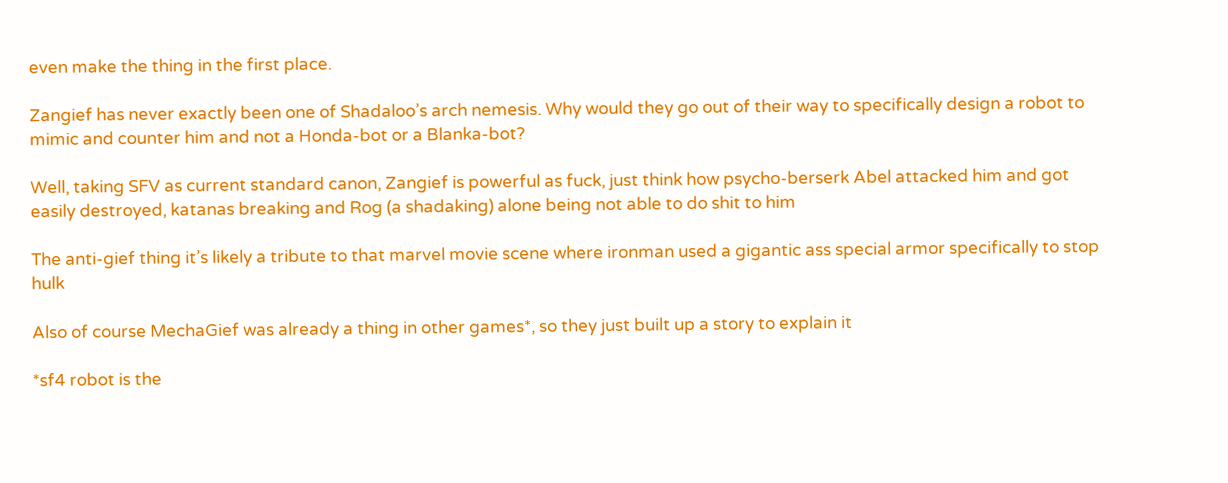even make the thing in the first place.

Zangief has never exactly been one of Shadaloo’s arch nemesis. Why would they go out of their way to specifically design a robot to mimic and counter him and not a Honda-bot or a Blanka-bot?

Well, taking SFV as current standard canon, Zangief is powerful as fuck, just think how psycho-berserk Abel attacked him and got easily destroyed, katanas breaking and Rog (a shadaking) alone being not able to do shit to him

The anti-gief thing it’s likely a tribute to that marvel movie scene where ironman used a gigantic ass special armor specifically to stop hulk

Also of course MechaGief was already a thing in other games*, so they just built up a story to explain it

*sf4 robot is the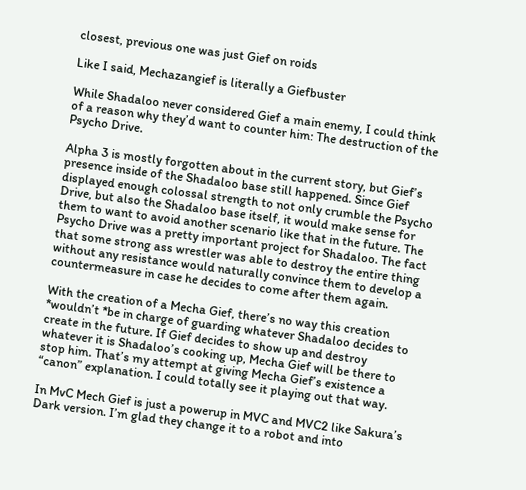closest, previous one was just Gief on roids

Like I said, Mechazangief is literally a Giefbuster

While Shadaloo never considered Gief a main enemy, I could think of a reason why they’d want to counter him: The destruction of the Psycho Drive.

Alpha 3 is mostly forgotten about in the current story, but Gief’s presence inside of the Shadaloo base still happened. Since Gief displayed enough colossal strength to not only crumble the Psycho Drive, but also the Shadaloo base itself, it would make sense for them to want to avoid another scenario like that in the future. The Psycho Drive was a pretty important project for Shadaloo. The fact that some strong ass wrestler was able to destroy the entire thing without any resistance would naturally convince them to develop a countermeasure in case he decides to come after them again.

With the creation of a Mecha Gief, there’s no way this creation *wouldn’t *be in charge of guarding whatever Shadaloo decides to create in the future. If Gief decides to show up and destroy whatever it is Shadaloo’s cooking up, Mecha Gief will be there to stop him. That’s my attempt at giving Mecha Gief’s existence a “canon” explanation. I could totally see it playing out that way.

In MvC Mech Gief is just a powerup in MVC and MVC2 like Sakura’s Dark version. I’m glad they change it to a robot and into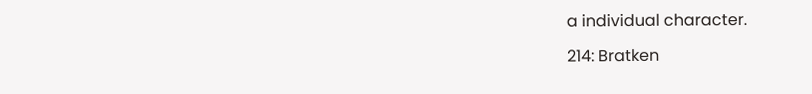a individual character.

214: Bratken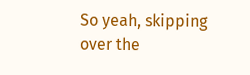So yeah, skipping over the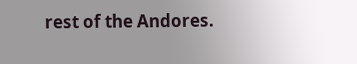rest of the Andores.